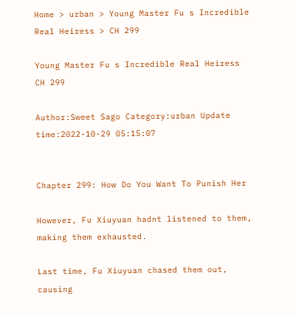Home > urban > Young Master Fu s Incredible Real Heiress > CH 299

Young Master Fu s Incredible Real Heiress CH 299

Author:Sweet Sago Category:urban Update time:2022-10-29 05:15:07


Chapter 299: How Do You Want To Punish Her

However, Fu Xiuyuan hadnt listened to them, making them exhausted.

Last time, Fu Xiuyuan chased them out, causing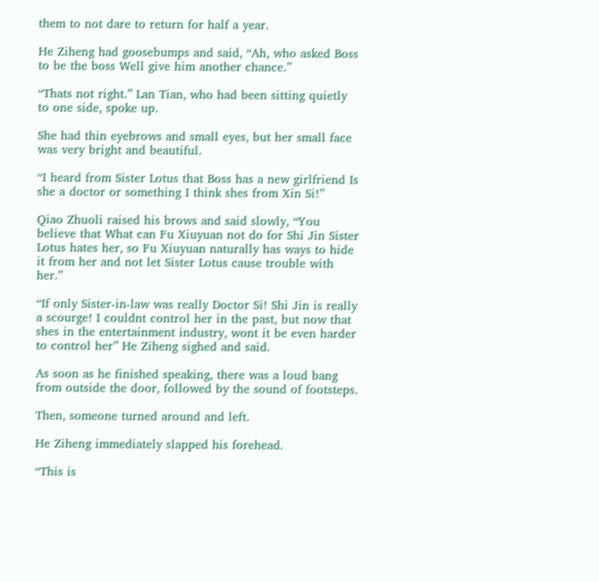them to not dare to return for half a year.

He Ziheng had goosebumps and said, “Ah, who asked Boss to be the boss Well give him another chance.”

“Thats not right.” Lan Tian, who had been sitting quietly to one side, spoke up.

She had thin eyebrows and small eyes, but her small face was very bright and beautiful.

“I heard from Sister Lotus that Boss has a new girlfriend Is she a doctor or something I think shes from Xin Si!”

Qiao Zhuoli raised his brows and said slowly, “You believe that What can Fu Xiuyuan not do for Shi Jin Sister Lotus hates her, so Fu Xiuyuan naturally has ways to hide it from her and not let Sister Lotus cause trouble with her.”

“If only Sister-in-law was really Doctor Si! Shi Jin is really a scourge! I couldnt control her in the past, but now that shes in the entertainment industry, wont it be even harder to control her” He Ziheng sighed and said.

As soon as he finished speaking, there was a loud bang from outside the door, followed by the sound of footsteps.

Then, someone turned around and left.

He Ziheng immediately slapped his forehead.

“This is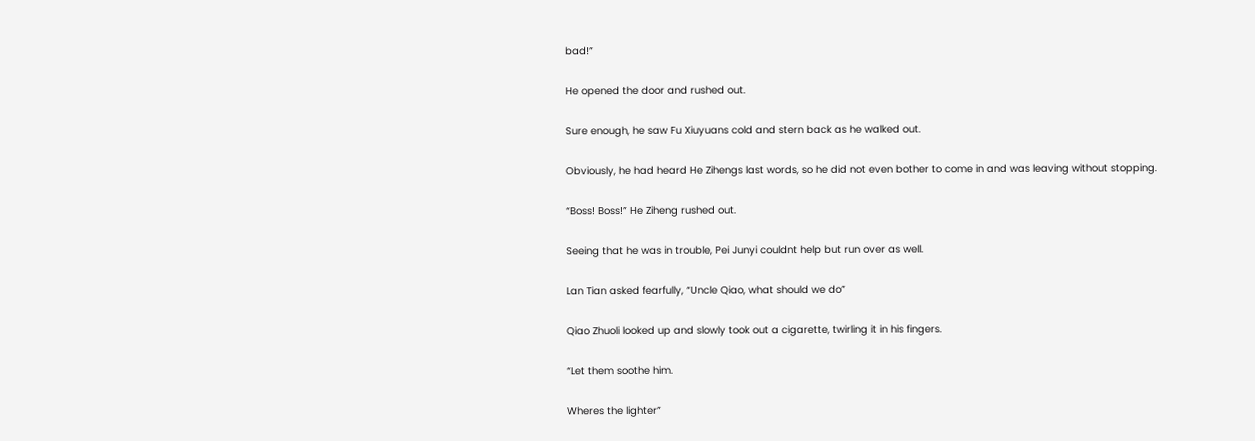bad!”

He opened the door and rushed out.

Sure enough, he saw Fu Xiuyuans cold and stern back as he walked out.

Obviously, he had heard He Zihengs last words, so he did not even bother to come in and was leaving without stopping.

“Boss! Boss!” He Ziheng rushed out.

Seeing that he was in trouble, Pei Junyi couldnt help but run over as well.

Lan Tian asked fearfully, “Uncle Qiao, what should we do”

Qiao Zhuoli looked up and slowly took out a cigarette, twirling it in his fingers.

“Let them soothe him.

Wheres the lighter”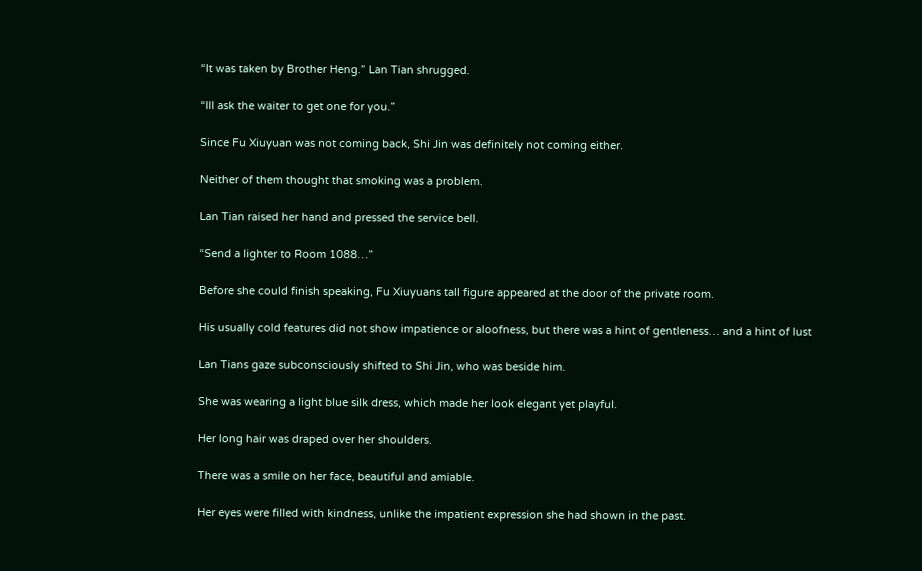“It was taken by Brother Heng.” Lan Tian shrugged.

“Ill ask the waiter to get one for you.”

Since Fu Xiuyuan was not coming back, Shi Jin was definitely not coming either.

Neither of them thought that smoking was a problem.

Lan Tian raised her hand and pressed the service bell.

“Send a lighter to Room 1088…”

Before she could finish speaking, Fu Xiuyuans tall figure appeared at the door of the private room.

His usually cold features did not show impatience or aloofness, but there was a hint of gentleness… and a hint of lust

Lan Tians gaze subconsciously shifted to Shi Jin, who was beside him.

She was wearing a light blue silk dress, which made her look elegant yet playful.

Her long hair was draped over her shoulders.

There was a smile on her face, beautiful and amiable.

Her eyes were filled with kindness, unlike the impatient expression she had shown in the past.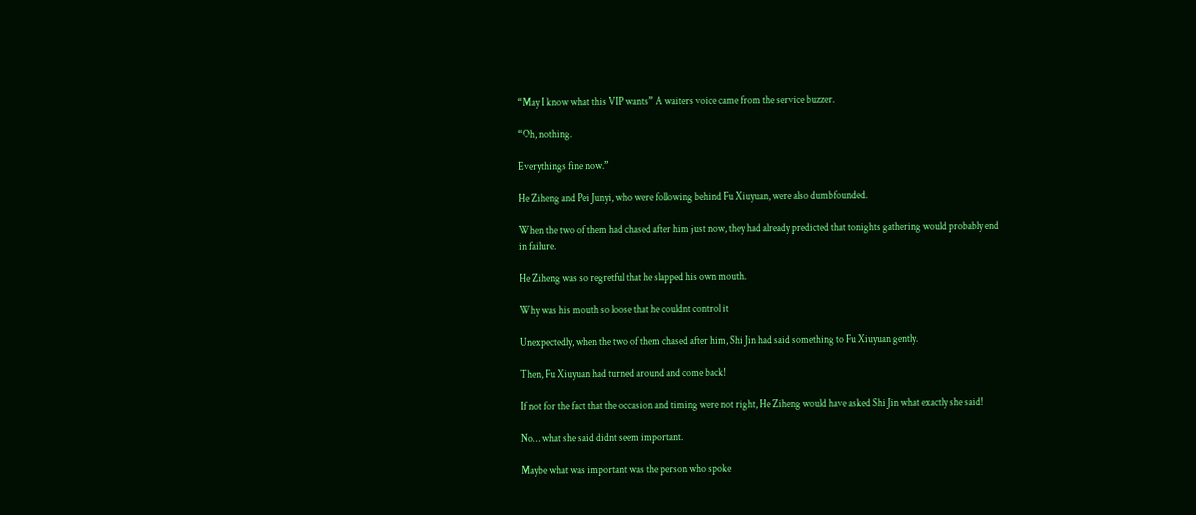“May I know what this VIP wants” A waiters voice came from the service buzzer.

“Oh, nothing.

Everythings fine now.”

He Ziheng and Pei Junyi, who were following behind Fu Xiuyuan, were also dumbfounded.

When the two of them had chased after him just now, they had already predicted that tonights gathering would probably end in failure.

He Ziheng was so regretful that he slapped his own mouth.

Why was his mouth so loose that he couldnt control it

Unexpectedly, when the two of them chased after him, Shi Jin had said something to Fu Xiuyuan gently.

Then, Fu Xiuyuan had turned around and come back!

If not for the fact that the occasion and timing were not right, He Ziheng would have asked Shi Jin what exactly she said!

No… what she said didnt seem important.

Maybe what was important was the person who spoke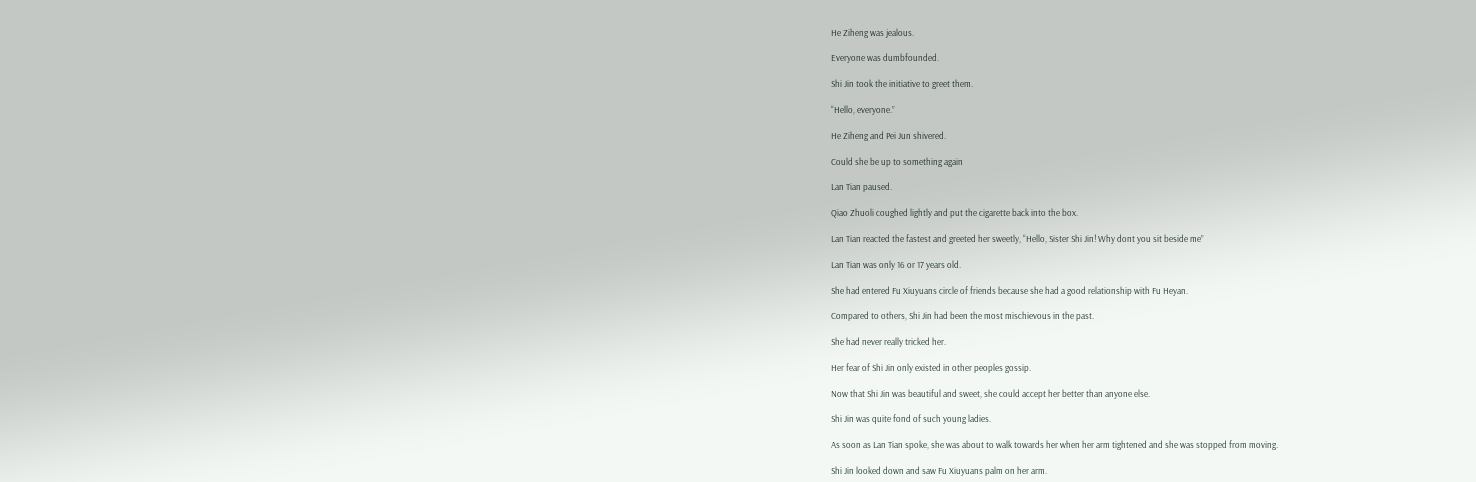He Ziheng was jealous.

Everyone was dumbfounded.

Shi Jin took the initiative to greet them.

“Hello, everyone.”

He Ziheng and Pei Jun shivered.

Could she be up to something again

Lan Tian paused.

Qiao Zhuoli coughed lightly and put the cigarette back into the box.

Lan Tian reacted the fastest and greeted her sweetly, “Hello, Sister Shi Jin! Why dont you sit beside me”

Lan Tian was only 16 or 17 years old.

She had entered Fu Xiuyuans circle of friends because she had a good relationship with Fu Heyan.

Compared to others, Shi Jin had been the most mischievous in the past.

She had never really tricked her.

Her fear of Shi Jin only existed in other peoples gossip.

Now that Shi Jin was beautiful and sweet, she could accept her better than anyone else.

Shi Jin was quite fond of such young ladies.

As soon as Lan Tian spoke, she was about to walk towards her when her arm tightened and she was stopped from moving.

Shi Jin looked down and saw Fu Xiuyuans palm on her arm.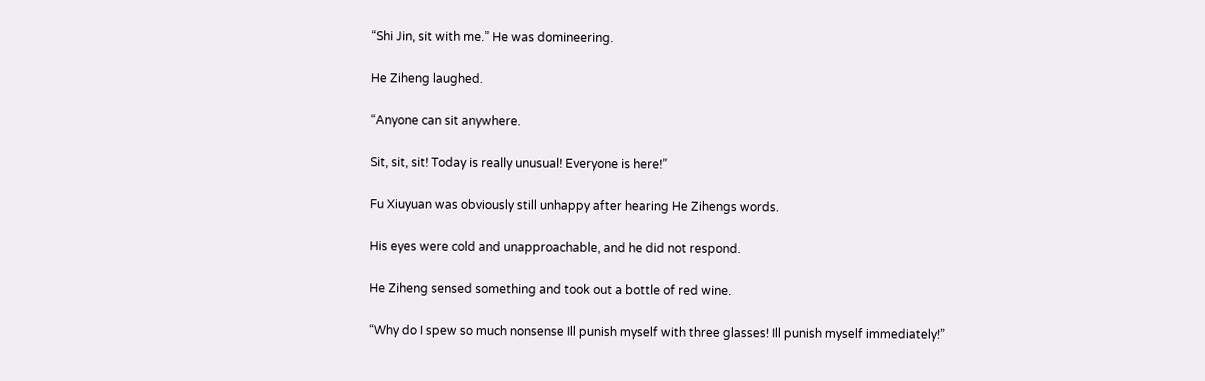“Shi Jin, sit with me.” He was domineering.

He Ziheng laughed.

“Anyone can sit anywhere.

Sit, sit, sit! Today is really unusual! Everyone is here!”

Fu Xiuyuan was obviously still unhappy after hearing He Zihengs words.

His eyes were cold and unapproachable, and he did not respond.

He Ziheng sensed something and took out a bottle of red wine.

“Why do I spew so much nonsense Ill punish myself with three glasses! Ill punish myself immediately!”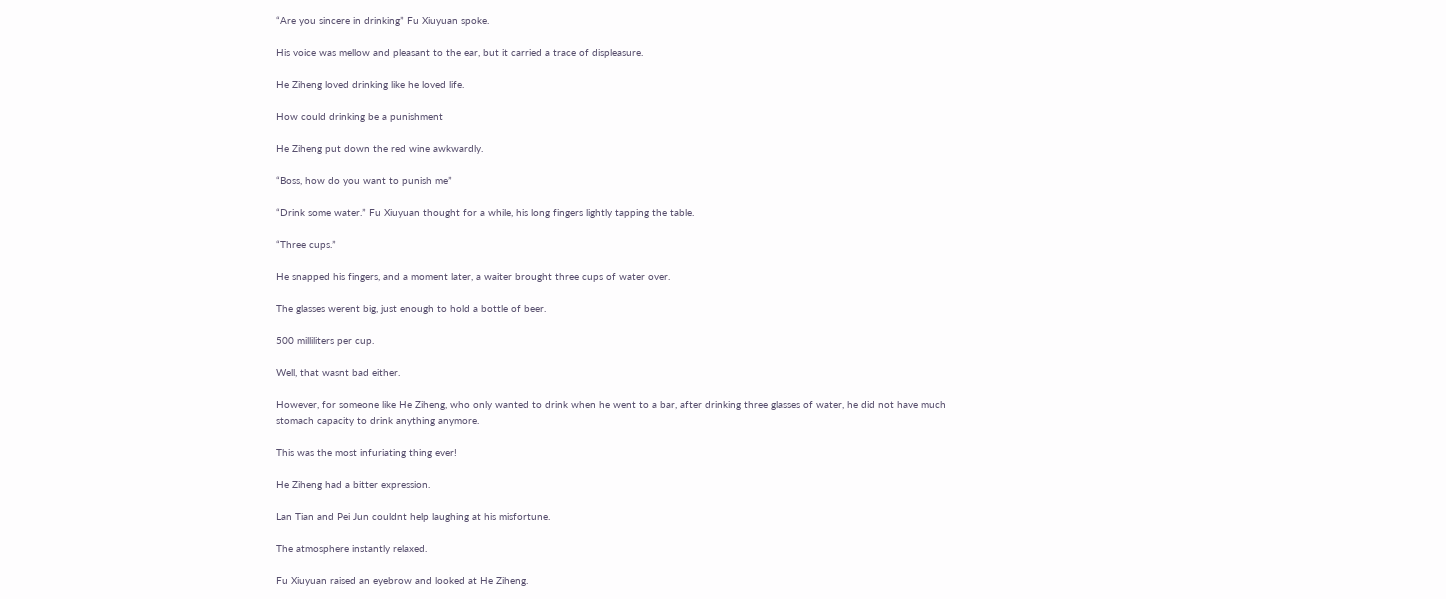“Are you sincere in drinking” Fu Xiuyuan spoke.

His voice was mellow and pleasant to the ear, but it carried a trace of displeasure.

He Ziheng loved drinking like he loved life.

How could drinking be a punishment

He Ziheng put down the red wine awkwardly.

“Boss, how do you want to punish me”

“Drink some water.” Fu Xiuyuan thought for a while, his long fingers lightly tapping the table.

“Three cups.”

He snapped his fingers, and a moment later, a waiter brought three cups of water over.

The glasses werent big, just enough to hold a bottle of beer.

500 milliliters per cup.

Well, that wasnt bad either.

However, for someone like He Ziheng, who only wanted to drink when he went to a bar, after drinking three glasses of water, he did not have much stomach capacity to drink anything anymore.

This was the most infuriating thing ever!

He Ziheng had a bitter expression.

Lan Tian and Pei Jun couldnt help laughing at his misfortune.

The atmosphere instantly relaxed.

Fu Xiuyuan raised an eyebrow and looked at He Ziheng.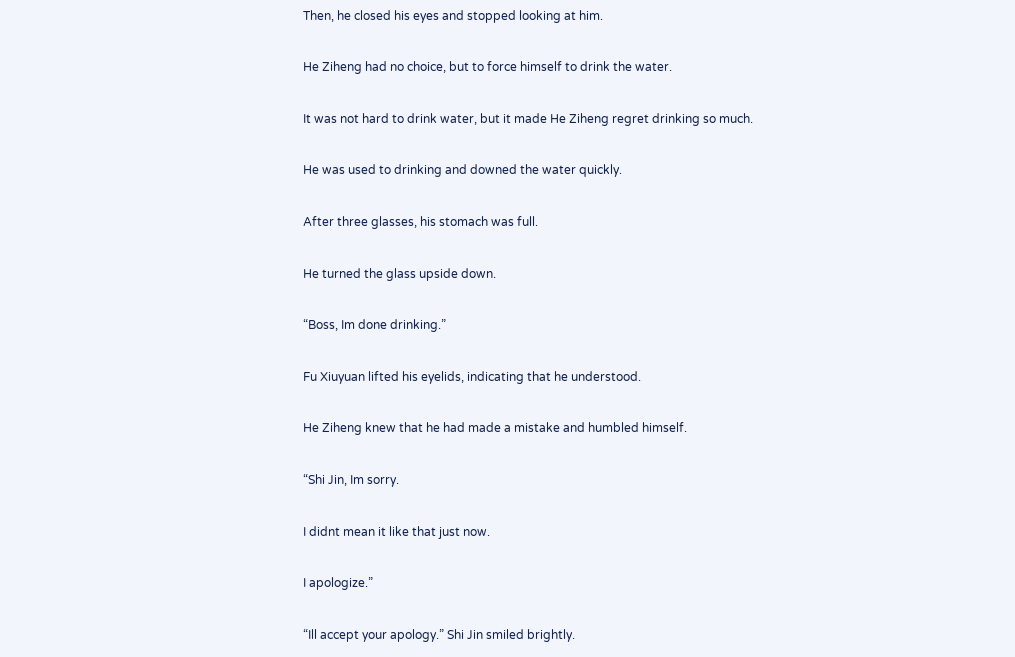Then, he closed his eyes and stopped looking at him.

He Ziheng had no choice, but to force himself to drink the water.

It was not hard to drink water, but it made He Ziheng regret drinking so much.

He was used to drinking and downed the water quickly.

After three glasses, his stomach was full.

He turned the glass upside down.

“Boss, Im done drinking.”

Fu Xiuyuan lifted his eyelids, indicating that he understood.

He Ziheng knew that he had made a mistake and humbled himself.

“Shi Jin, Im sorry.

I didnt mean it like that just now.

I apologize.”

“Ill accept your apology.” Shi Jin smiled brightly.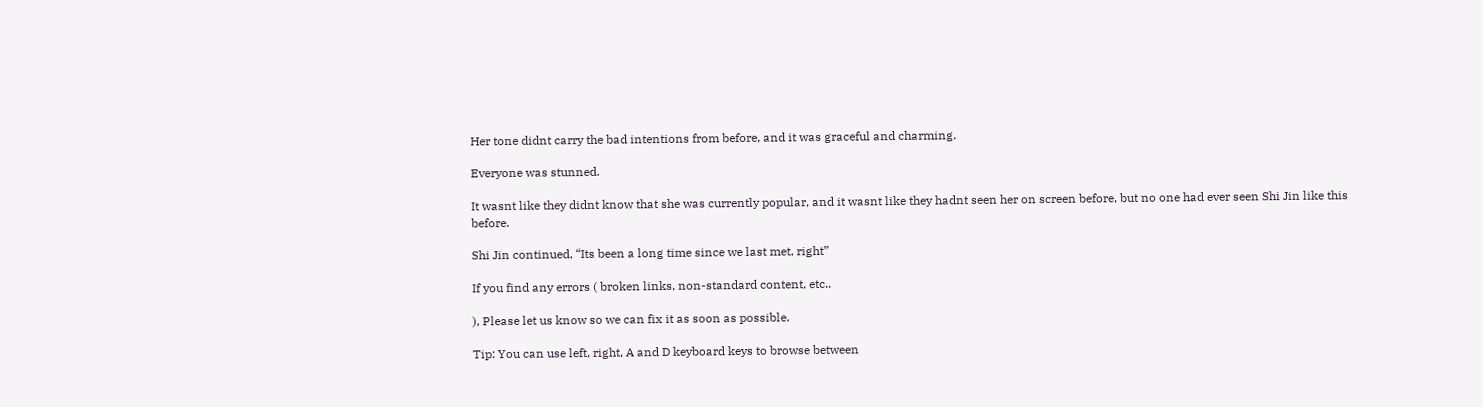Her tone didnt carry the bad intentions from before, and it was graceful and charming.

Everyone was stunned.

It wasnt like they didnt know that she was currently popular, and it wasnt like they hadnt seen her on screen before, but no one had ever seen Shi Jin like this before.

Shi Jin continued, “Its been a long time since we last met, right”

If you find any errors ( broken links, non-standard content, etc..

), Please let us know so we can fix it as soon as possible.

Tip: You can use left, right, A and D keyboard keys to browse between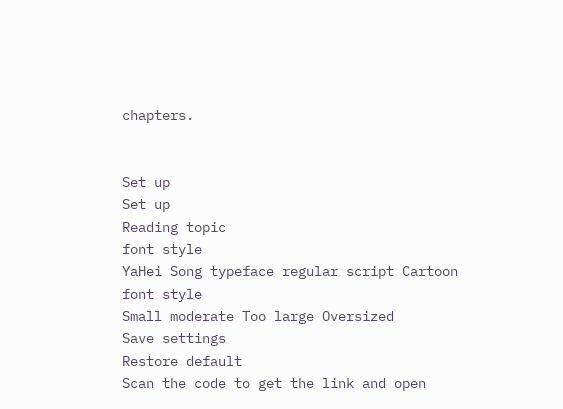chapters.


Set up
Set up
Reading topic
font style
YaHei Song typeface regular script Cartoon
font style
Small moderate Too large Oversized
Save settings
Restore default
Scan the code to get the link and open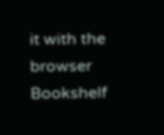it with the browser
Bookshelf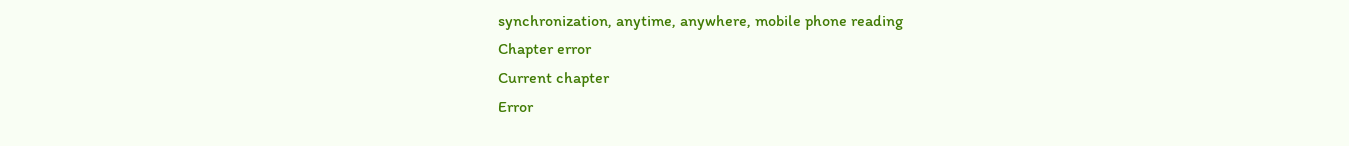synchronization, anytime, anywhere, mobile phone reading
Chapter error
Current chapter
Error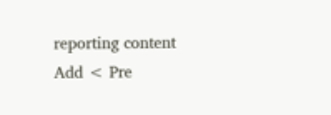reporting content
Add < Pre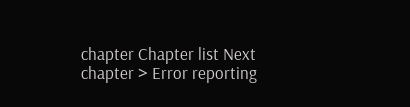chapter Chapter list Next chapter > Error reporting